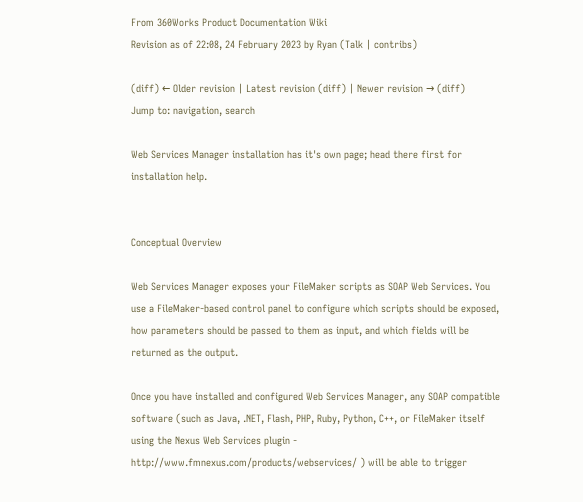From 360Works Product Documentation Wiki
Revision as of 22:08, 24 February 2023 by Ryan (Talk | contribs)

(diff) ← Older revision | Latest revision (diff) | Newer revision → (diff)
Jump to: navigation, search

Web Services Manager installation has it's own page; head there first for installation help.


Conceptual Overview

Web Services Manager exposes your FileMaker scripts as SOAP Web Services. You use a FileMaker-based control panel to configure which scripts should be exposed, how parameters should be passed to them as input, and which fields will be returned as the output.

Once you have installed and configured Web Services Manager, any SOAP compatible software (such as Java, .NET, Flash, PHP, Ruby, Python, C++, or FileMaker itself using the Nexus Web Services plugin - http://www.fmnexus.com/products/webservices/ ) will be able to trigger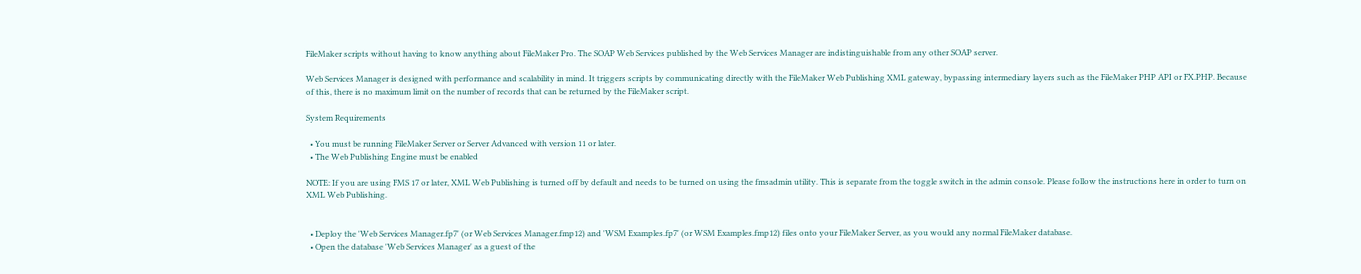FileMaker scripts without having to know anything about FileMaker Pro. The SOAP Web Services published by the Web Services Manager are indistinguishable from any other SOAP server.

Web Services Manager is designed with performance and scalability in mind. It triggers scripts by communicating directly with the FileMaker Web Publishing XML gateway, bypassing intermediary layers such as the FileMaker PHP API or FX.PHP. Because of this, there is no maximum limit on the number of records that can be returned by the FileMaker script.

System Requirements

  • You must be running FileMaker Server or Server Advanced with version 11 or later.
  • The Web Publishing Engine must be enabled

NOTE: If you are using FMS 17 or later, XML Web Publishing is turned off by default and needs to be turned on using the fmsadmin utility. This is separate from the toggle switch in the admin console. Please follow the instructions here in order to turn on XML Web Publishing.


  • Deploy the 'Web Services Manager.fp7' (or Web Services Manager.fmp12) and 'WSM Examples.fp7' (or WSM Examples.fmp12) files onto your FileMaker Server, as you would any normal FileMaker database.
  • Open the database 'Web Services Manager' as a guest of the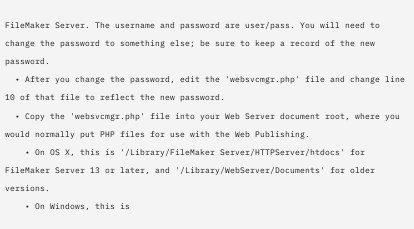FileMaker Server. The username and password are user/pass. You will need to change the password to something else; be sure to keep a record of the new password.
  • After you change the password, edit the 'websvcmgr.php' file and change line 10 of that file to reflect the new password.
  • Copy the 'websvcmgr.php' file into your Web Server document root, where you would normally put PHP files for use with the Web Publishing.
    • On OS X, this is '/Library/FileMaker Server/HTTPServer/htdocs' for FileMaker Server 13 or later, and '/Library/WebServer/Documents' for older versions.
    • On Windows, this is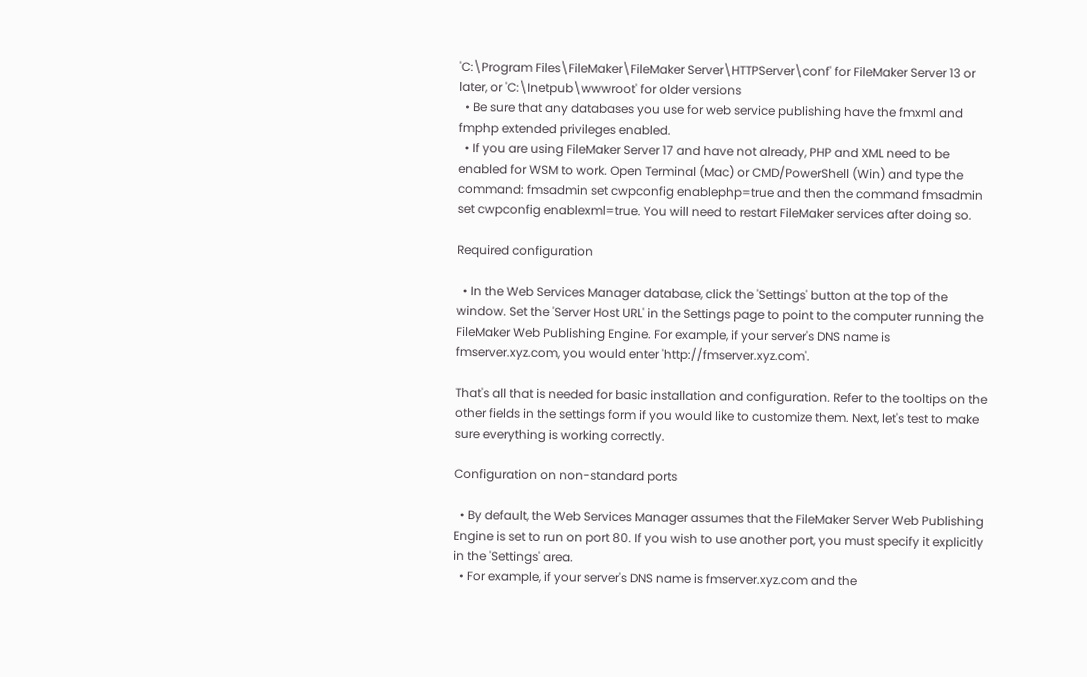'C:\Program Files\FileMaker\FileMaker Server\HTTPServer\conf' for FileMaker Server 13 or later, or 'C:\Inetpub\wwwroot' for older versions
  • Be sure that any databases you use for web service publishing have the fmxml and fmphp extended privileges enabled.
  • If you are using FileMaker Server 17 and have not already, PHP and XML need to be enabled for WSM to work. Open Terminal (Mac) or CMD/PowerShell (Win) and type the command: fmsadmin set cwpconfig enablephp=true and then the command fmsadmin set cwpconfig enablexml=true. You will need to restart FileMaker services after doing so.

Required configuration

  • In the Web Services Manager database, click the 'Settings' button at the top of the window. Set the 'Server Host URL' in the Settings page to point to the computer running the FileMaker Web Publishing Engine. For example, if your server's DNS name is fmserver.xyz.com, you would enter 'http://fmserver.xyz.com'.

That's all that is needed for basic installation and configuration. Refer to the tooltips on the other fields in the settings form if you would like to customize them. Next, let's test to make sure everything is working correctly.

Configuration on non-standard ports

  • By default, the Web Services Manager assumes that the FileMaker Server Web Publishing Engine is set to run on port 80. If you wish to use another port, you must specify it explicitly in the 'Settings' area.
  • For example, if your server's DNS name is fmserver.xyz.com and the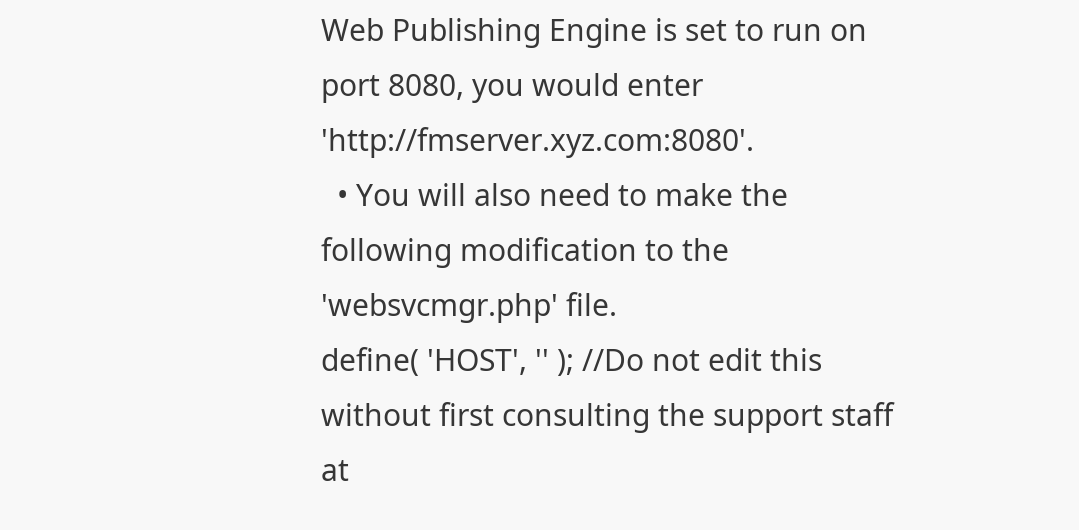Web Publishing Engine is set to run on port 8080, you would enter 'http://fmserver.xyz.com:8080'.
  • You will also need to make the following modification to the 'websvcmgr.php' file.
define( 'HOST', '' ); //Do not edit this without first consulting the support staff at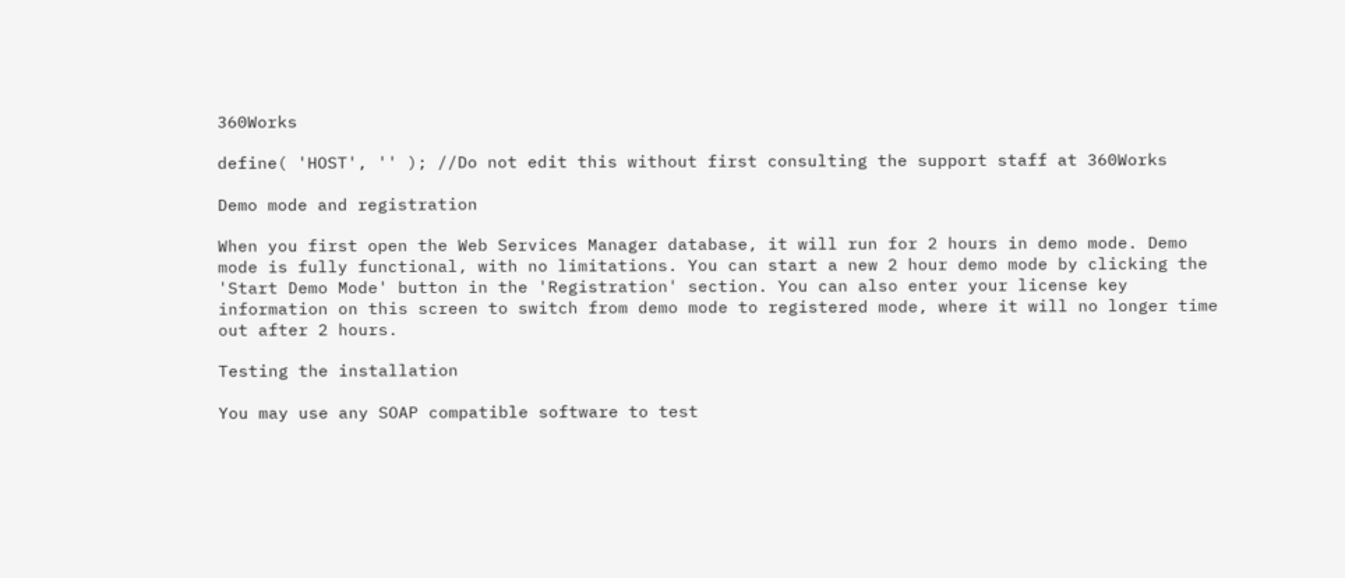360Works

define( 'HOST', '' ); //Do not edit this without first consulting the support staff at 360Works

Demo mode and registration

When you first open the Web Services Manager database, it will run for 2 hours in demo mode. Demo mode is fully functional, with no limitations. You can start a new 2 hour demo mode by clicking the 'Start Demo Mode' button in the 'Registration' section. You can also enter your license key information on this screen to switch from demo mode to registered mode, where it will no longer time out after 2 hours.

Testing the installation

You may use any SOAP compatible software to test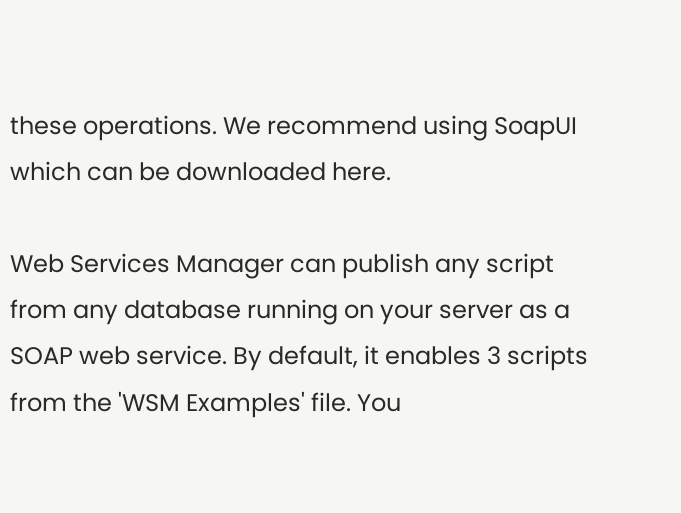these operations. We recommend using SoapUI which can be downloaded here.

Web Services Manager can publish any script from any database running on your server as a SOAP web service. By default, it enables 3 scripts from the 'WSM Examples' file. You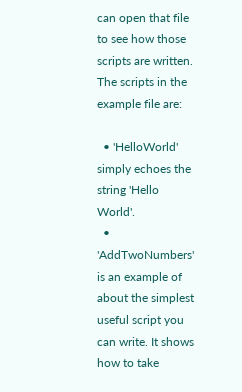can open that file to see how those scripts are written. The scripts in the example file are:

  • 'HelloWorld' simply echoes the string 'Hello World'.
  • 'AddTwoNumbers' is an example of about the simplest useful script you can write. It shows how to take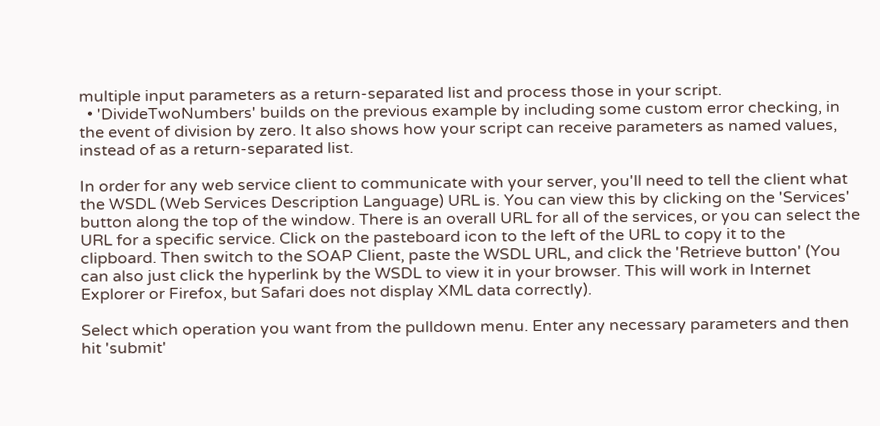multiple input parameters as a return-separated list and process those in your script.
  • 'DivideTwoNumbers' builds on the previous example by including some custom error checking, in the event of division by zero. It also shows how your script can receive parameters as named values, instead of as a return-separated list.

In order for any web service client to communicate with your server, you'll need to tell the client what the WSDL (Web Services Description Language) URL is. You can view this by clicking on the 'Services' button along the top of the window. There is an overall URL for all of the services, or you can select the URL for a specific service. Click on the pasteboard icon to the left of the URL to copy it to the clipboard. Then switch to the SOAP Client, paste the WSDL URL, and click the 'Retrieve button' (You can also just click the hyperlink by the WSDL to view it in your browser. This will work in Internet Explorer or Firefox, but Safari does not display XML data correctly).

Select which operation you want from the pulldown menu. Enter any necessary parameters and then hit 'submit'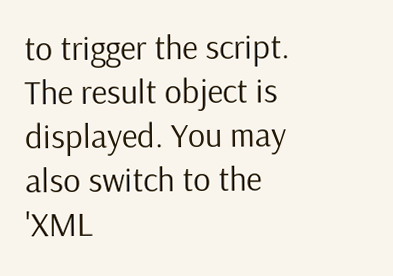to trigger the script. The result object is displayed. You may also switch to the 'XML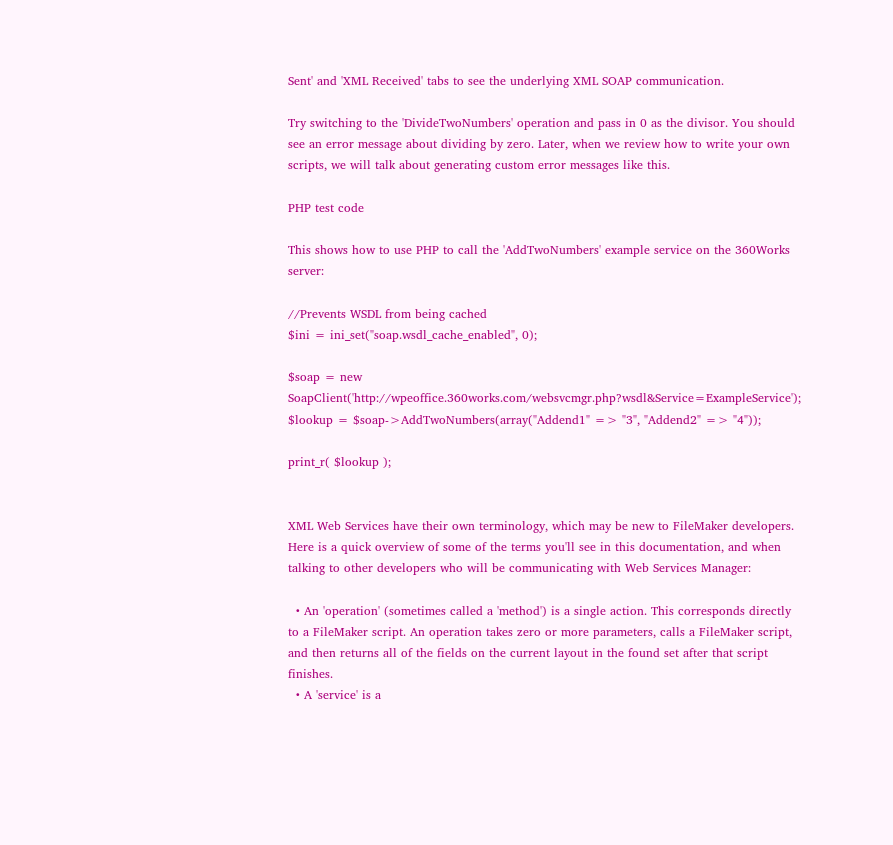Sent' and 'XML Received' tabs to see the underlying XML SOAP communication.

Try switching to the 'DivideTwoNumbers' operation and pass in 0 as the divisor. You should see an error message about dividing by zero. Later, when we review how to write your own scripts, we will talk about generating custom error messages like this.

PHP test code

This shows how to use PHP to call the 'AddTwoNumbers' example service on the 360Works server:

//Prevents WSDL from being cached
$ini = ini_set("soap.wsdl_cache_enabled", 0);

$soap = new SoapClient('http://wpeoffice.360works.com/websvcmgr.php?wsdl&Service=ExampleService');
$lookup = $soap->AddTwoNumbers(array("Addend1" => "3", "Addend2" => "4"));

print_r( $lookup );


XML Web Services have their own terminology, which may be new to FileMaker developers. Here is a quick overview of some of the terms you'll see in this documentation, and when talking to other developers who will be communicating with Web Services Manager:

  • An 'operation' (sometimes called a 'method') is a single action. This corresponds directly to a FileMaker script. An operation takes zero or more parameters, calls a FileMaker script, and then returns all of the fields on the current layout in the found set after that script finishes.
  • A 'service' is a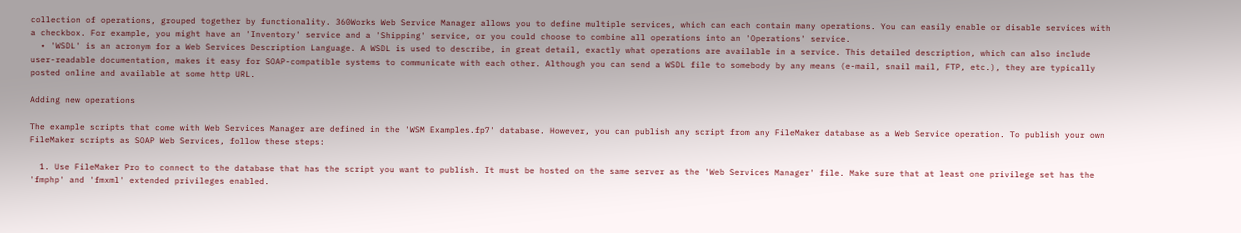collection of operations, grouped together by functionality. 360Works Web Service Manager allows you to define multiple services, which can each contain many operations. You can easily enable or disable services with a checkbox. For example, you might have an 'Inventory' service and a 'Shipping' service, or you could choose to combine all operations into an 'Operations' service.
  • 'WSDL' is an acronym for a Web Services Description Language. A WSDL is used to describe, in great detail, exactly what operations are available in a service. This detailed description, which can also include user-readable documentation, makes it easy for SOAP-compatible systems to communicate with each other. Although you can send a WSDL file to somebody by any means (e-mail, snail mail, FTP, etc.), they are typically posted online and available at some http URL.

Adding new operations

The example scripts that come with Web Services Manager are defined in the 'WSM Examples.fp7' database. However, you can publish any script from any FileMaker database as a Web Service operation. To publish your own FileMaker scripts as SOAP Web Services, follow these steps:

  1. Use FileMaker Pro to connect to the database that has the script you want to publish. It must be hosted on the same server as the 'Web Services Manager' file. Make sure that at least one privilege set has the 'fmphp' and 'fmxml' extended privileges enabled.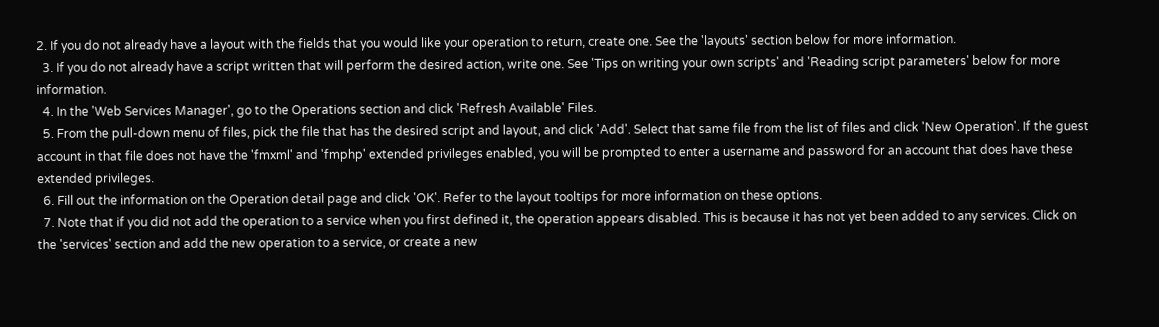2. If you do not already have a layout with the fields that you would like your operation to return, create one. See the 'layouts' section below for more information.
  3. If you do not already have a script written that will perform the desired action, write one. See 'Tips on writing your own scripts' and 'Reading script parameters' below for more information.
  4. In the 'Web Services Manager', go to the Operations section and click 'Refresh Available' Files.
  5. From the pull-down menu of files, pick the file that has the desired script and layout, and click 'Add'. Select that same file from the list of files and click 'New Operation'. If the guest account in that file does not have the 'fmxml' and 'fmphp' extended privileges enabled, you will be prompted to enter a username and password for an account that does have these extended privileges.
  6. Fill out the information on the Operation detail page and click 'OK'. Refer to the layout tooltips for more information on these options.
  7. Note that if you did not add the operation to a service when you first defined it, the operation appears disabled. This is because it has not yet been added to any services. Click on the 'services' section and add the new operation to a service, or create a new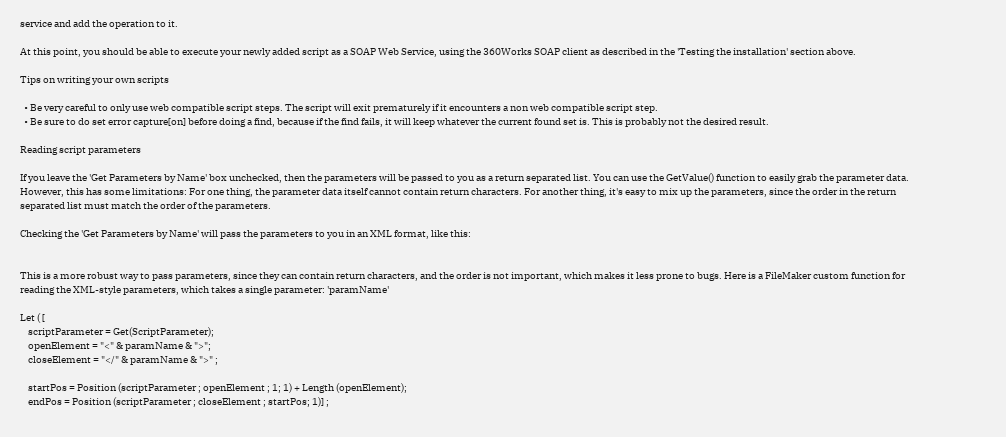service and add the operation to it.

At this point, you should be able to execute your newly added script as a SOAP Web Service, using the 360Works SOAP client as described in the 'Testing the installation' section above.

Tips on writing your own scripts

  • Be very careful to only use web compatible script steps. The script will exit prematurely if it encounters a non web compatible script step.
  • Be sure to do set error capture[on] before doing a find, because if the find fails, it will keep whatever the current found set is. This is probably not the desired result.

Reading script parameters

If you leave the 'Get Parameters by Name' box unchecked, then the parameters will be passed to you as a return separated list. You can use the GetValue() function to easily grab the parameter data. However, this has some limitations: For one thing, the parameter data itself cannot contain return characters. For another thing, it's easy to mix up the parameters, since the order in the return separated list must match the order of the parameters.

Checking the 'Get Parameters by Name' will pass the parameters to you in an XML format, like this:


This is a more robust way to pass parameters, since they can contain return characters, and the order is not important, which makes it less prone to bugs. Here is a FileMaker custom function for reading the XML-style parameters, which takes a single parameter: 'paramName'

Let ( [
    scriptParameter = Get(ScriptParameter);
    openElement = "<" & paramName & ">";
    closeElement = "</" & paramName & ">" ;

    startPos = Position (scriptParameter ; openElement ; 1; 1) + Length (openElement);
    endPos = Position (scriptParameter ; closeElement ; startPos; 1)] ;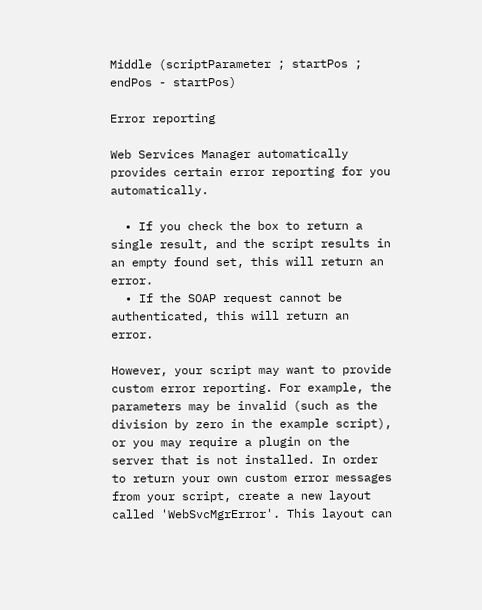Middle (scriptParameter ; startPos ; endPos - startPos)

Error reporting

Web Services Manager automatically provides certain error reporting for you automatically.

  • If you check the box to return a single result, and the script results in an empty found set, this will return an error.
  • If the SOAP request cannot be authenticated, this will return an error.

However, your script may want to provide custom error reporting. For example, the parameters may be invalid (such as the division by zero in the example script), or you may require a plugin on the server that is not installed. In order to return your own custom error messages from your script, create a new layout called 'WebSvcMgrError'. This layout can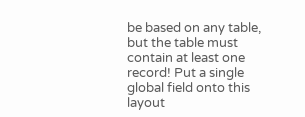be based on any table, but the table must contain at least one record! Put a single global field onto this layout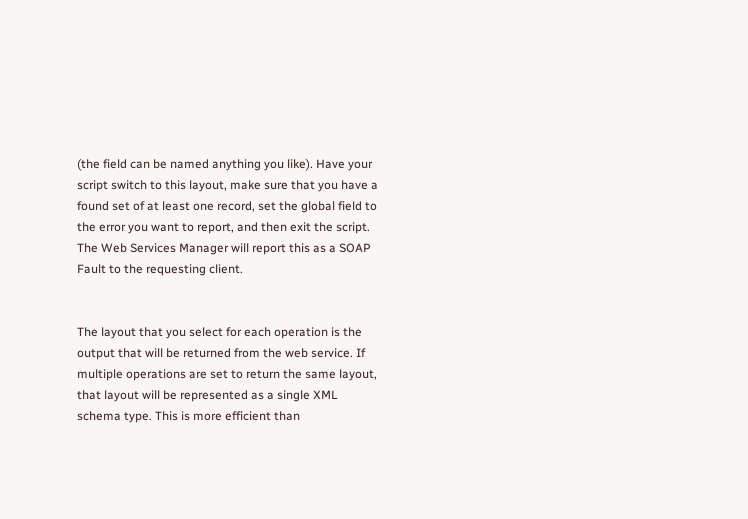(the field can be named anything you like). Have your script switch to this layout, make sure that you have a found set of at least one record, set the global field to the error you want to report, and then exit the script. The Web Services Manager will report this as a SOAP Fault to the requesting client.


The layout that you select for each operation is the output that will be returned from the web service. If multiple operations are set to return the same layout, that layout will be represented as a single XML schema type. This is more efficient than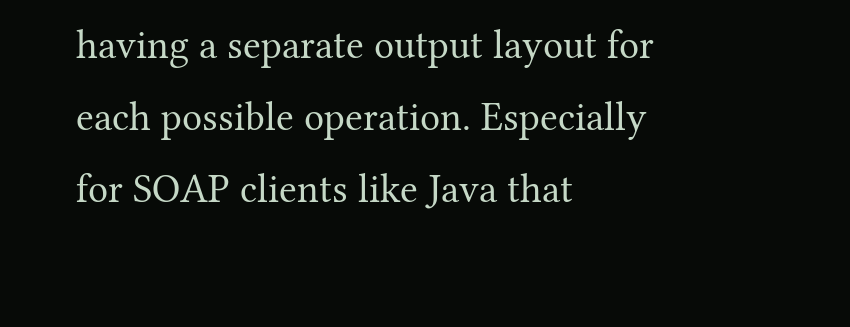having a separate output layout for each possible operation. Especially for SOAP clients like Java that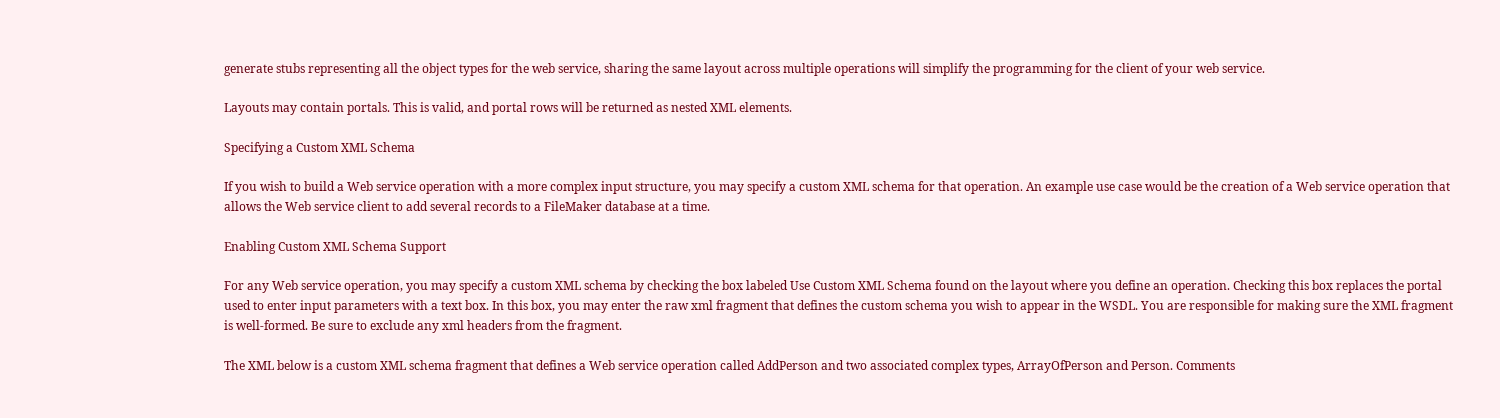generate stubs representing all the object types for the web service, sharing the same layout across multiple operations will simplify the programming for the client of your web service.

Layouts may contain portals. This is valid, and portal rows will be returned as nested XML elements.

Specifying a Custom XML Schema

If you wish to build a Web service operation with a more complex input structure, you may specify a custom XML schema for that operation. An example use case would be the creation of a Web service operation that allows the Web service client to add several records to a FileMaker database at a time.

Enabling Custom XML Schema Support

For any Web service operation, you may specify a custom XML schema by checking the box labeled Use Custom XML Schema found on the layout where you define an operation. Checking this box replaces the portal used to enter input parameters with a text box. In this box, you may enter the raw xml fragment that defines the custom schema you wish to appear in the WSDL. You are responsible for making sure the XML fragment is well-formed. Be sure to exclude any xml headers from the fragment.

The XML below is a custom XML schema fragment that defines a Web service operation called AddPerson and two associated complex types, ArrayOfPerson and Person. Comments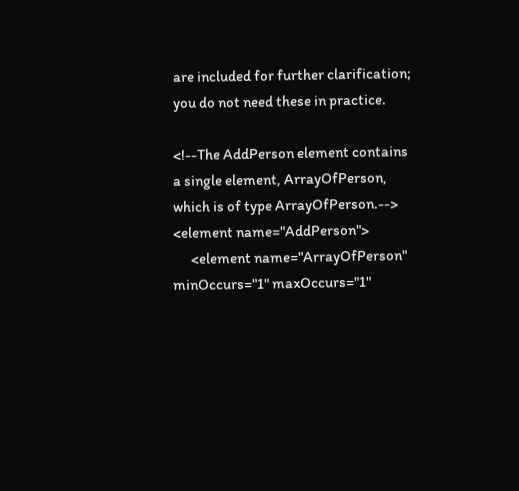are included for further clarification; you do not need these in practice.

<!--The AddPerson element contains a single element, ArrayOfPerson, which is of type ArrayOfPerson.-->
<element name="AddPerson">
      <element name="ArrayOfPerson" minOccurs="1" maxOccurs="1"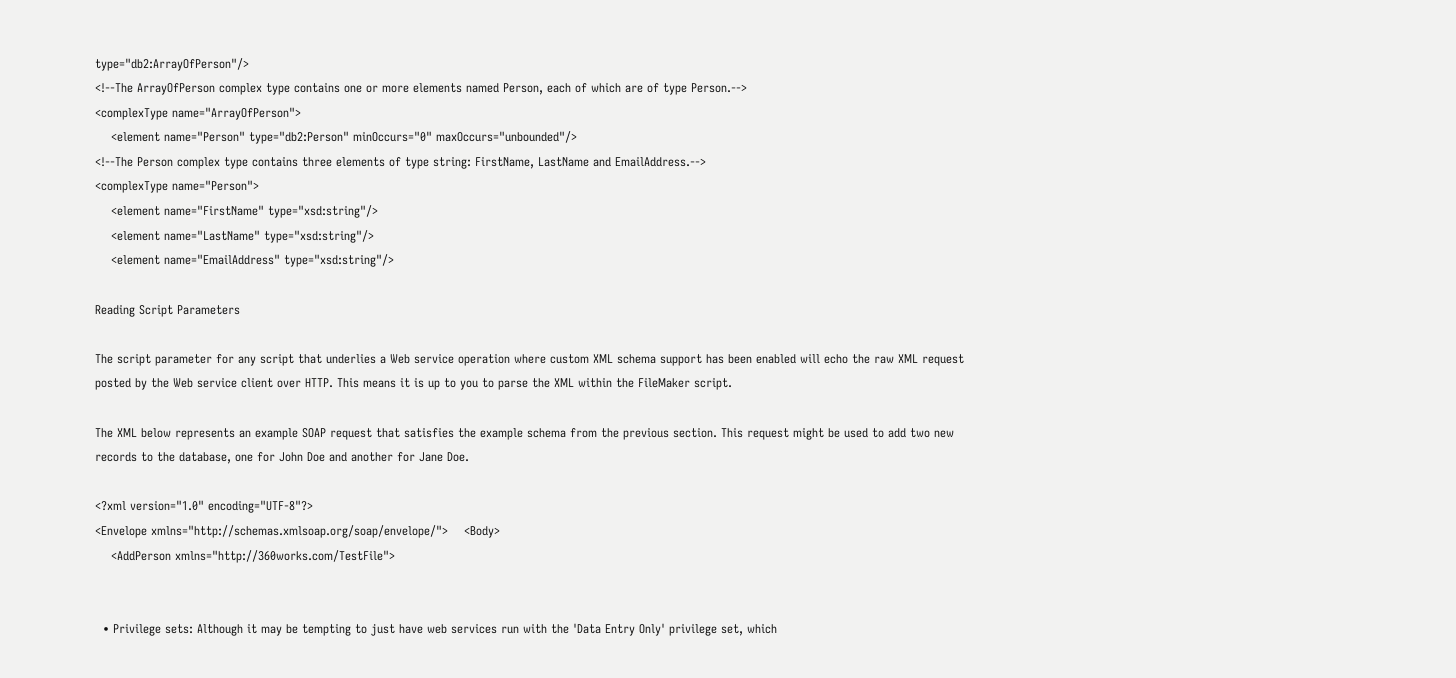type="db2:ArrayOfPerson"/>
<!--The ArrayOfPerson complex type contains one or more elements named Person, each of which are of type Person.-->
<complexType name="ArrayOfPerson">
    <element name="Person" type="db2:Person" minOccurs="0" maxOccurs="unbounded"/>
<!--The Person complex type contains three elements of type string: FirstName, LastName and EmailAddress.-->
<complexType name="Person">
    <element name="FirstName" type="xsd:string"/>
    <element name="LastName" type="xsd:string"/>
    <element name="EmailAddress" type="xsd:string"/>

Reading Script Parameters

The script parameter for any script that underlies a Web service operation where custom XML schema support has been enabled will echo the raw XML request posted by the Web service client over HTTP. This means it is up to you to parse the XML within the FileMaker script.

The XML below represents an example SOAP request that satisfies the example schema from the previous section. This request might be used to add two new records to the database, one for John Doe and another for Jane Doe.

<?xml version="1.0" encoding="UTF-8"?>
<Envelope xmlns="http://schemas.xmlsoap.org/soap/envelope/">    <Body>
    <AddPerson xmlns="http://360works.com/TestFile">


  • Privilege sets: Although it may be tempting to just have web services run with the 'Data Entry Only' privilege set, which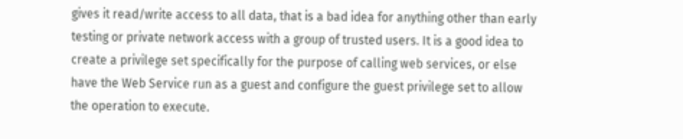gives it read/write access to all data, that is a bad idea for anything other than early testing or private network access with a group of trusted users. It is a good idea to create a privilege set specifically for the purpose of calling web services, or else have the Web Service run as a guest and configure the guest privilege set to allow the operation to execute.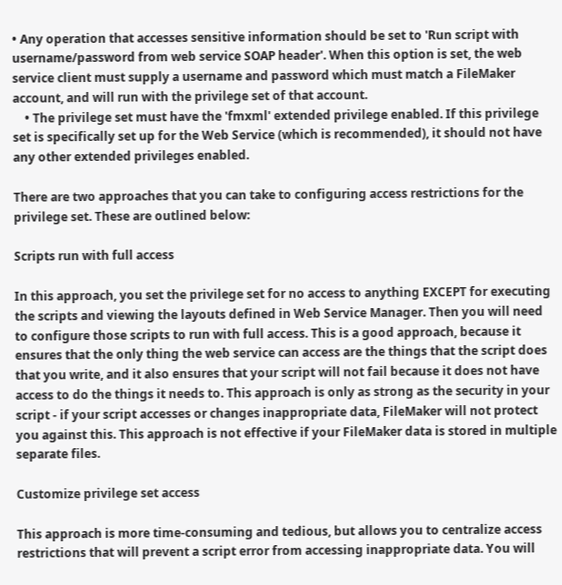• Any operation that accesses sensitive information should be set to 'Run script with username/password from web service SOAP header'. When this option is set, the web service client must supply a username and password which must match a FileMaker account, and will run with the privilege set of that account.
    • The privilege set must have the 'fmxml' extended privilege enabled. If this privilege set is specifically set up for the Web Service (which is recommended), it should not have any other extended privileges enabled.

There are two approaches that you can take to configuring access restrictions for the privilege set. These are outlined below:

Scripts run with full access

In this approach, you set the privilege set for no access to anything EXCEPT for executing the scripts and viewing the layouts defined in Web Service Manager. Then you will need to configure those scripts to run with full access. This is a good approach, because it ensures that the only thing the web service can access are the things that the script does that you write, and it also ensures that your script will not fail because it does not have access to do the things it needs to. This approach is only as strong as the security in your script - if your script accesses or changes inappropriate data, FileMaker will not protect you against this. This approach is not effective if your FileMaker data is stored in multiple separate files.

Customize privilege set access

This approach is more time-consuming and tedious, but allows you to centralize access restrictions that will prevent a script error from accessing inappropriate data. You will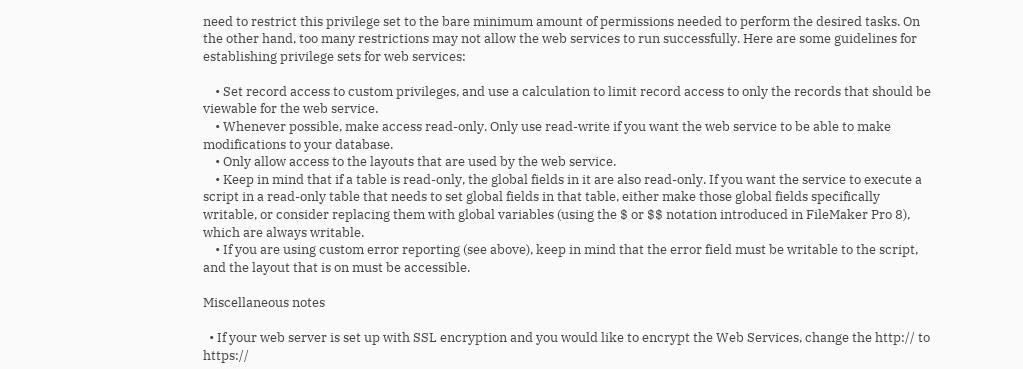need to restrict this privilege set to the bare minimum amount of permissions needed to perform the desired tasks. On the other hand, too many restrictions may not allow the web services to run successfully. Here are some guidelines for establishing privilege sets for web services:

    • Set record access to custom privileges, and use a calculation to limit record access to only the records that should be viewable for the web service.
    • Whenever possible, make access read-only. Only use read-write if you want the web service to be able to make modifications to your database.
    • Only allow access to the layouts that are used by the web service.
    • Keep in mind that if a table is read-only, the global fields in it are also read-only. If you want the service to execute a script in a read-only table that needs to set global fields in that table, either make those global fields specifically writable, or consider replacing them with global variables (using the $ or $$ notation introduced in FileMaker Pro 8), which are always writable.
    • If you are using custom error reporting (see above), keep in mind that the error field must be writable to the script, and the layout that is on must be accessible.

Miscellaneous notes

  • If your web server is set up with SSL encryption and you would like to encrypt the Web Services, change the http:// to https://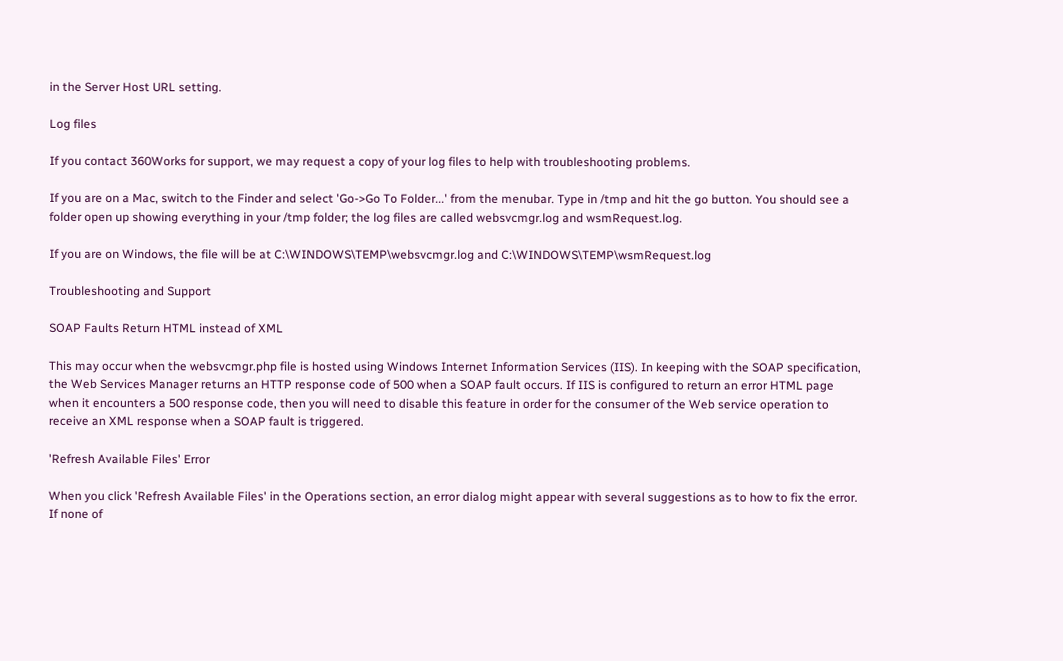in the Server Host URL setting.

Log files

If you contact 360Works for support, we may request a copy of your log files to help with troubleshooting problems.

If you are on a Mac, switch to the Finder and select 'Go->Go To Folder...' from the menubar. Type in /tmp and hit the go button. You should see a folder open up showing everything in your /tmp folder; the log files are called websvcmgr.log and wsmRequest.log.

If you are on Windows, the file will be at C:\WINDOWS\TEMP\websvcmgr.log and C:\WINDOWS\TEMP\wsmRequest.log

Troubleshooting and Support

SOAP Faults Return HTML instead of XML

This may occur when the websvcmgr.php file is hosted using Windows Internet Information Services (IIS). In keeping with the SOAP specification, the Web Services Manager returns an HTTP response code of 500 when a SOAP fault occurs. If IIS is configured to return an error HTML page when it encounters a 500 response code, then you will need to disable this feature in order for the consumer of the Web service operation to receive an XML response when a SOAP fault is triggered.

'Refresh Available Files' Error

When you click 'Refresh Available Files' in the Operations section, an error dialog might appear with several suggestions as to how to fix the error. If none of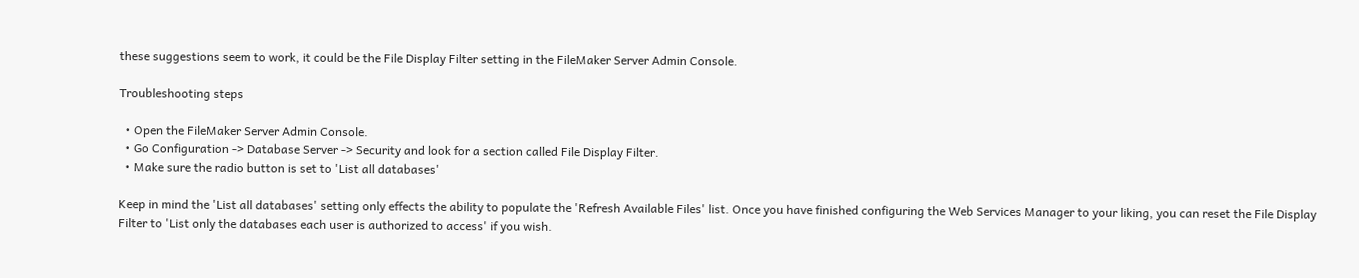these suggestions seem to work, it could be the File Display Filter setting in the FileMaker Server Admin Console.

Troubleshooting steps

  • Open the FileMaker Server Admin Console.
  • Go Configuration -> Database Server -> Security and look for a section called File Display Filter.
  • Make sure the radio button is set to 'List all databases'

Keep in mind the 'List all databases' setting only effects the ability to populate the 'Refresh Available Files' list. Once you have finished configuring the Web Services Manager to your liking, you can reset the File Display Filter to 'List only the databases each user is authorized to access' if you wish.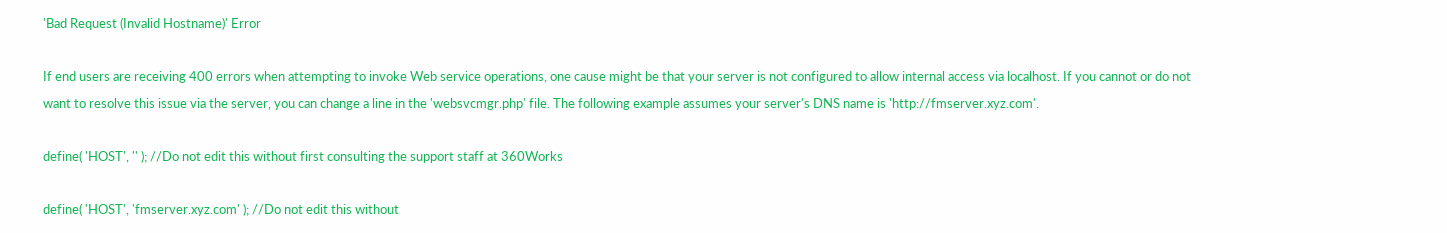'Bad Request (Invalid Hostname)' Error

If end users are receiving 400 errors when attempting to invoke Web service operations, one cause might be that your server is not configured to allow internal access via localhost. If you cannot or do not want to resolve this issue via the server, you can change a line in the 'websvcmgr.php' file. The following example assumes your server's DNS name is 'http://fmserver.xyz.com'.

define( 'HOST', '' ); //Do not edit this without first consulting the support staff at 360Works

define( 'HOST', 'fmserver.xyz.com' ); //Do not edit this without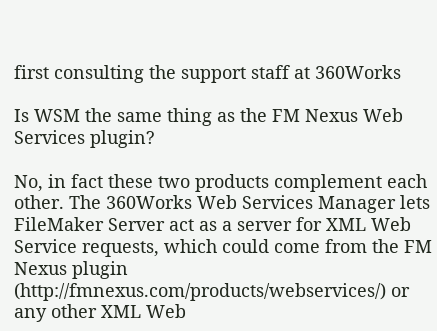first consulting the support staff at 360Works

Is WSM the same thing as the FM Nexus Web Services plugin?

No, in fact these two products complement each other. The 360Works Web Services Manager lets FileMaker Server act as a server for XML Web Service requests, which could come from the FM Nexus plugin (http://fmnexus.com/products/webservices/) or any other XML Web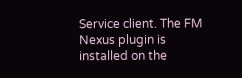Service client. The FM Nexus plugin is installed on the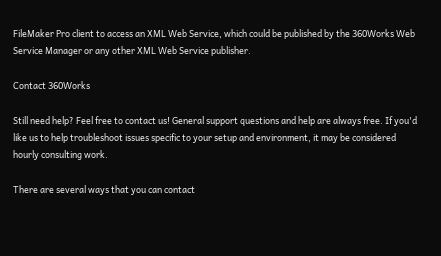FileMaker Pro client to access an XML Web Service, which could be published by the 360Works Web Service Manager or any other XML Web Service publisher.

Contact 360Works

Still need help? Feel free to contact us! General support questions and help are always free. If you'd like us to help troubleshoot issues specific to your setup and environment, it may be considered hourly consulting work.

There are several ways that you can contact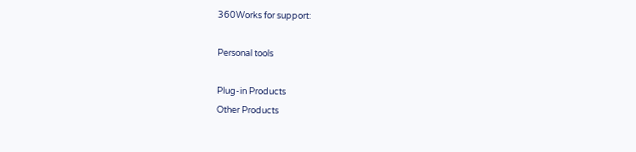360Works for support:

Personal tools

Plug-in Products
Other Products